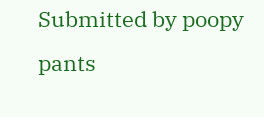Submitted by poopy pants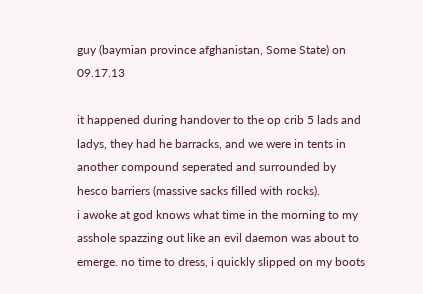guy (baymian province afghanistan, Some State) on 09.17.13

it happened during handover to the op crib 5 lads and ladys, they had he barracks, and we were in tents in another compound seperated and surrounded by hesco barriers (massive sacks filled with rocks).
i awoke at god knows what time in the morning to my asshole spazzing out like an evil daemon was about to emerge. no time to dress, i quickly slipped on my boots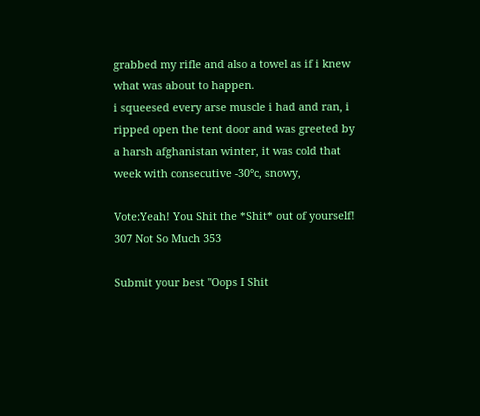grabbed my rifle and also a towel as if i knew what was about to happen.
i squeesed every arse muscle i had and ran, i ripped open the tent door and was greeted by a harsh afghanistan winter, it was cold that week with consecutive -30°c, snowy,

Vote:Yeah! You Shit the *Shit* out of yourself! 307 Not So Much 353

Submit your best "Oops I Shit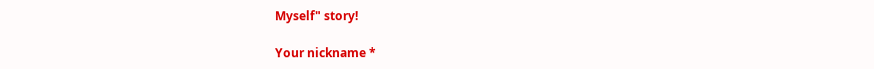Myself" story!

Your nickname *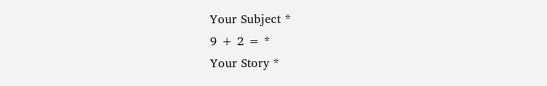Your Subject *
9 + 2 = *
Your Story *